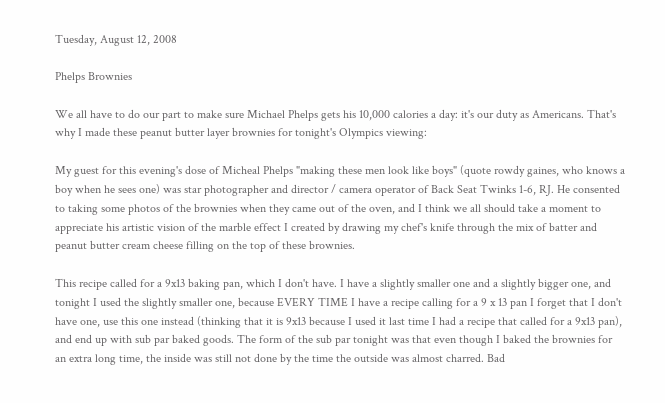Tuesday, August 12, 2008

Phelps Brownies

We all have to do our part to make sure Michael Phelps gets his 10,000 calories a day: it's our duty as Americans. That's why I made these peanut butter layer brownies for tonight's Olympics viewing:

My guest for this evening's dose of Micheal Phelps "making these men look like boys" (quote rowdy gaines, who knows a boy when he sees one) was star photographer and director / camera operator of Back Seat Twinks 1-6, RJ. He consented to taking some photos of the brownies when they came out of the oven, and I think we all should take a moment to appreciate his artistic vision of the marble effect I created by drawing my chef's knife through the mix of batter and peanut butter cream cheese filling on the top of these brownies.

This recipe called for a 9x13 baking pan, which I don't have. I have a slightly smaller one and a slightly bigger one, and tonight I used the slightly smaller one, because EVERY TIME I have a recipe calling for a 9 x 13 pan I forget that I don't have one, use this one instead (thinking that it is 9x13 because I used it last time I had a recipe that called for a 9x13 pan), and end up with sub par baked goods. The form of the sub par tonight was that even though I baked the brownies for an extra long time, the inside was still not done by the time the outside was almost charred. Bad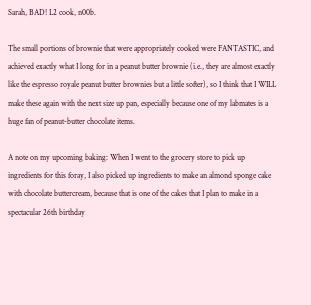Sarah, BAD! L2 cook, n00b.

The small portions of brownie that were appropriately cooked were FANTASTIC, and achieved exactly what I long for in a peanut butter brownie (i.e., they are almost exactly like the espresso royale peanut butter brownies but a little softer), so I think that I WILL make these again with the next size up pan, especially because one of my labmates is a huge fan of peanut-butter chocolate items.

A note on my upcoming baking: When I went to the grocery store to pick up ingredients for this foray, I also picked up ingredients to make an almond sponge cake with chocolate buttercream, because that is one of the cakes that I plan to make in a spectacular 26th birthday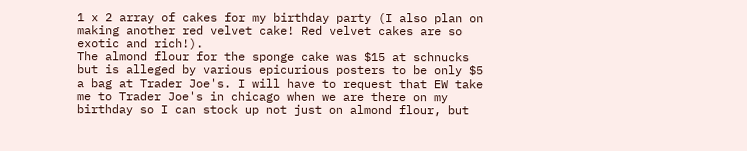1 x 2 array of cakes for my birthday party (I also plan on making another red velvet cake! Red velvet cakes are so exotic and rich!).
The almond flour for the sponge cake was $15 at schnucks but is alleged by various epicurious posters to be only $5 a bag at Trader Joe's. I will have to request that EW take me to Trader Joe's in chicago when we are there on my birthday so I can stock up not just on almond flour, but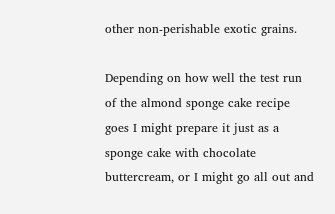other non-perishable exotic grains.

Depending on how well the test run of the almond sponge cake recipe goes I might prepare it just as a sponge cake with chocolate buttercream, or I might go all out and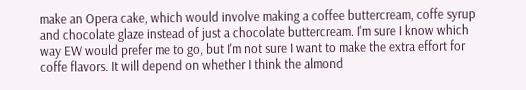make an Opera cake, which would involve making a coffee buttercream, coffe syrup and chocolate glaze instead of just a chocolate buttercream. I'm sure I know which way EW would prefer me to go, but I'm not sure I want to make the extra effort for coffe flavors. It will depend on whether I think the almond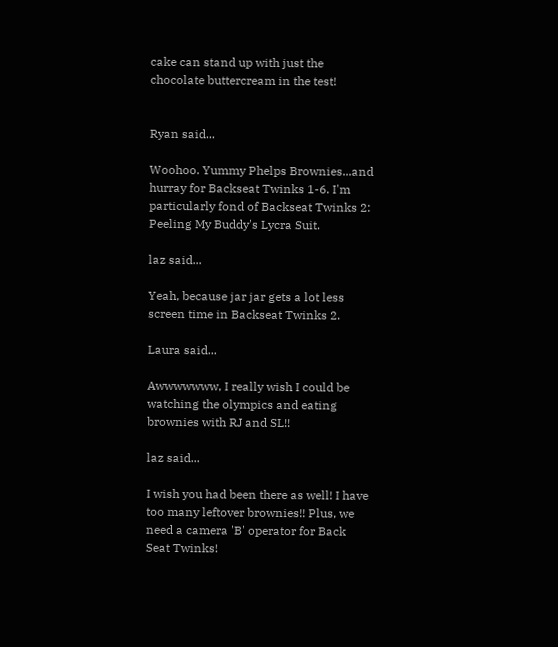cake can stand up with just the chocolate buttercream in the test!


Ryan said...

Woohoo. Yummy Phelps Brownies...and hurray for Backseat Twinks 1-6. I'm particularly fond of Backseat Twinks 2: Peeling My Buddy's Lycra Suit.

laz said...

Yeah, because jar jar gets a lot less screen time in Backseat Twinks 2.

Laura said...

Awwwwwww, I really wish I could be watching the olympics and eating brownies with RJ and SL!!

laz said...

I wish you had been there as well! I have too many leftover brownies!! Plus, we need a camera 'B' operator for Back Seat Twinks!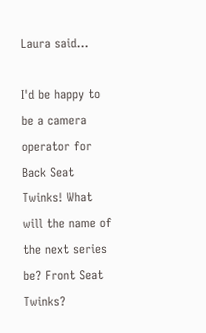Laura said...

I'd be happy to be a camera operator for Back Seat Twinks! What will the name of the next series be? Front Seat Twinks?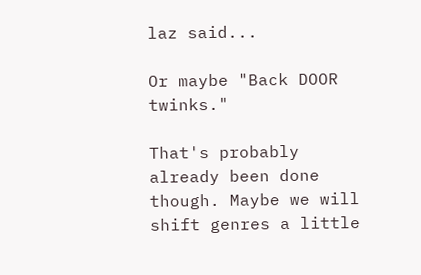laz said...

Or maybe "Back DOOR twinks."

That's probably already been done though. Maybe we will shift genres a little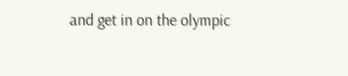and get in on the olympic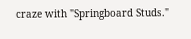craze with "Springboard Studs."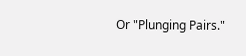Or "Plunging Pairs."